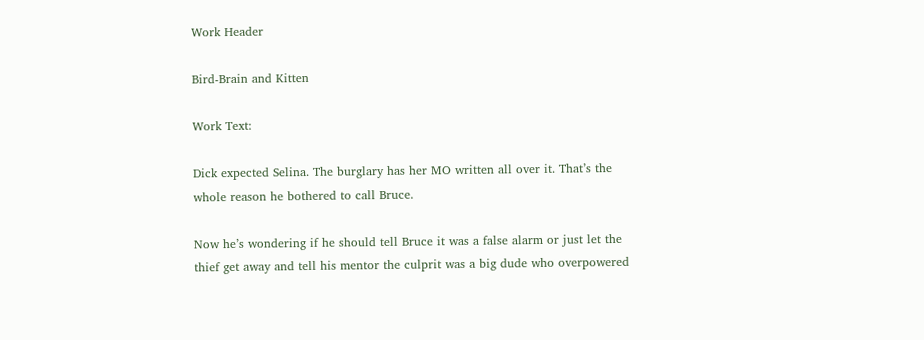Work Header

Bird-Brain and Kitten

Work Text:

Dick expected Selina. The burglary has her MO written all over it. That’s the whole reason he bothered to call Bruce.

Now he’s wondering if he should tell Bruce it was a false alarm or just let the thief get away and tell his mentor the culprit was a big dude who overpowered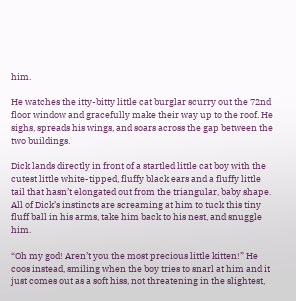him.

He watches the itty-bitty little cat burglar scurry out the 72nd floor window and gracefully make their way up to the roof. He sighs, spreads his wings, and soars across the gap between the two buildings.

Dick lands directly in front of a startled little cat boy with the cutest little white-tipped, fluffy black ears and a fluffy little tail that hasn’t elongated out from the triangular, baby shape. All of Dick’s instincts are screaming at him to tuck this tiny fluff ball in his arms, take him back to his nest, and snuggle him.

“Oh my god! Aren’t you the most precious little kitten!” He coos instead, smiling when the boy tries to snarl at him and it just comes out as a soft hiss, not threatening in the slightest,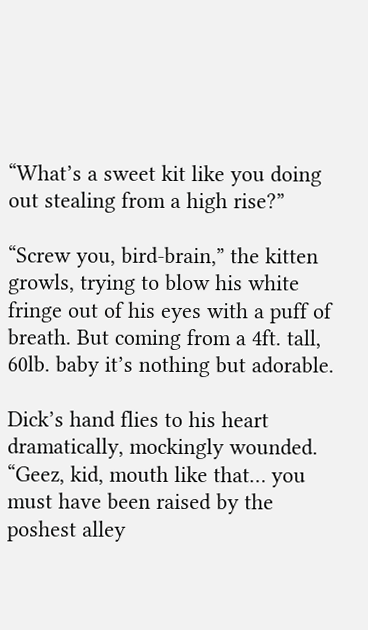“What’s a sweet kit like you doing out stealing from a high rise?”

“Screw you, bird-brain,” the kitten growls, trying to blow his white fringe out of his eyes with a puff of breath. But coming from a 4ft. tall, 60lb. baby it’s nothing but adorable.

Dick’s hand flies to his heart dramatically, mockingly wounded. “Geez, kid, mouth like that… you must have been raised by the poshest alley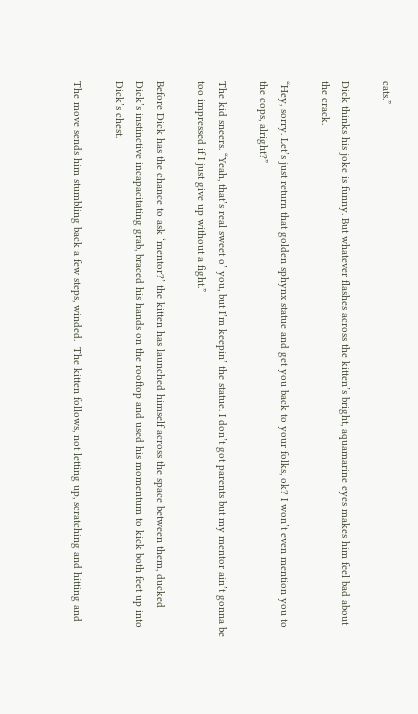cats.”

Dick thinks his joke is funny. But whatever flashes across the kitten’s bright, aquamarine eyes makes him feel bad about the crack.

“Hey, sorry. Let’s just return that golden sphynx statue and get you back to your folks, ok? I won’t even mention you to the cops, alright?”

The kid sneers. “Yeah, that’s real sweet o’ you, but I’m keepin’ the statue. I don’t got parents but my mentor ain’t gonna be too impressed if I just give up without a fight.”

Before Dick has the chance to ask ‘mentor?’ the kitten has launched himself across the space between them, ducked Dick’s instinctive incapacitating grab, braced his hands on the rooftop and used his momentum to kick both feet up into Dick’s chest.

The move sends him stumbling back a few steps, winded.  The kitten follows, not letting up, scratching and hitting and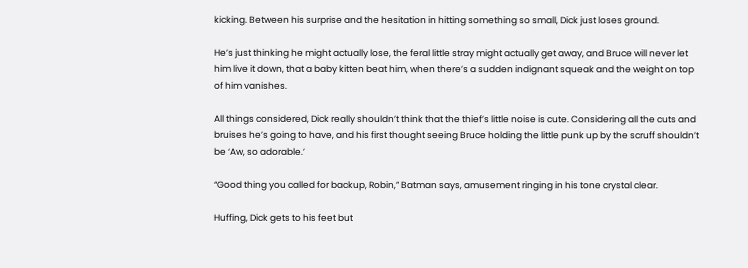kicking. Between his surprise and the hesitation in hitting something so small, Dick just loses ground.

He’s just thinking he might actually lose, the feral little stray might actually get away, and Bruce will never let him live it down, that a baby kitten beat him, when there’s a sudden indignant squeak and the weight on top of him vanishes.

All things considered, Dick really shouldn’t think that the thief’s little noise is cute. Considering all the cuts and bruises he’s going to have, and his first thought seeing Bruce holding the little punk up by the scruff shouldn’t be ‘Aw, so adorable.’

“Good thing you called for backup, Robin,” Batman says, amusement ringing in his tone crystal clear.

Huffing, Dick gets to his feet but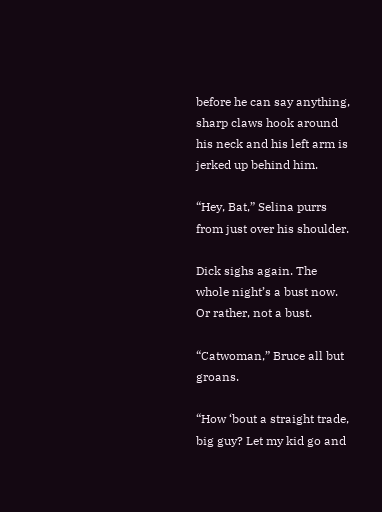before he can say anything, sharp claws hook around his neck and his left arm is jerked up behind him.

“Hey, Bat,” Selina purrs from just over his shoulder.

Dick sighs again. The whole night’s a bust now. Or rather, not a bust.

“Catwoman,” Bruce all but groans.

“How ‘bout a straight trade, big guy? Let my kid go and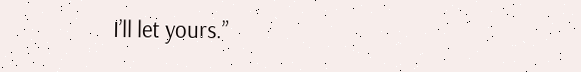I’ll let yours.”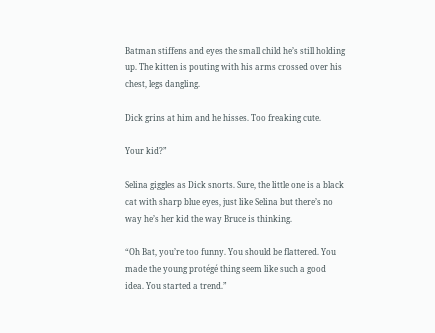Batman stiffens and eyes the small child he’s still holding up. The kitten is pouting with his arms crossed over his chest, legs dangling.

Dick grins at him and he hisses. Too freaking cute.

Your kid?”

Selina giggles as Dick snorts. Sure, the little one is a black cat with sharp blue eyes, just like Selina but there’s no way he’s her kid the way Bruce is thinking.

“Oh Bat, you’re too funny. You should be flattered. You made the young protégé thing seem like such a good idea. You started a trend.”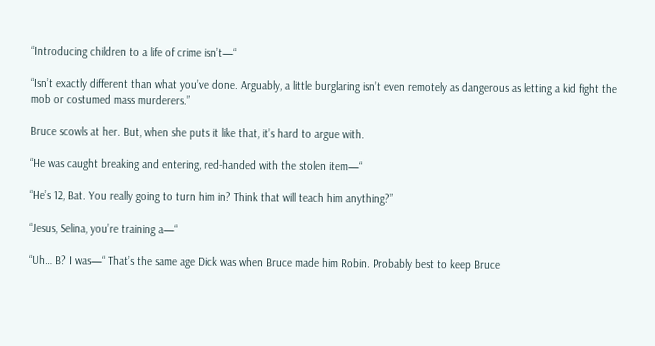“Introducing children to a life of crime isn’t—“

“Isn’t exactly different than what you’ve done. Arguably, a little burglaring isn’t even remotely as dangerous as letting a kid fight the mob or costumed mass murderers.”

Bruce scowls at her. But, when she puts it like that, it’s hard to argue with.

“He was caught breaking and entering, red-handed with the stolen item—“

“He’s 12, Bat. You really going to turn him in? Think that will teach him anything?”

“Jesus, Selina, you’re training a—“

“Uh… B? I was—“ That’s the same age Dick was when Bruce made him Robin. Probably best to keep Bruce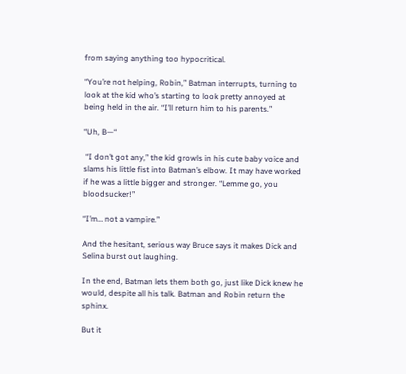from saying anything too hypocritical.

“You’re not helping, Robin,” Batman interrupts, turning to look at the kid who’s starting to look pretty annoyed at being held in the air. “I’ll return him to his parents.”

“Uh, B—“

 “I don’t got any,” the kid growls in his cute baby voice and slams his little fist into Batman’s elbow. It may have worked if he was a little bigger and stronger. “Lemme go, you bloodsucker!”

“I’m… not a vampire.”

And the hesitant, serious way Bruce says it makes Dick and Selina burst out laughing.

In the end, Batman lets them both go, just like Dick knew he would, despite all his talk. Batman and Robin return the sphinx.

But it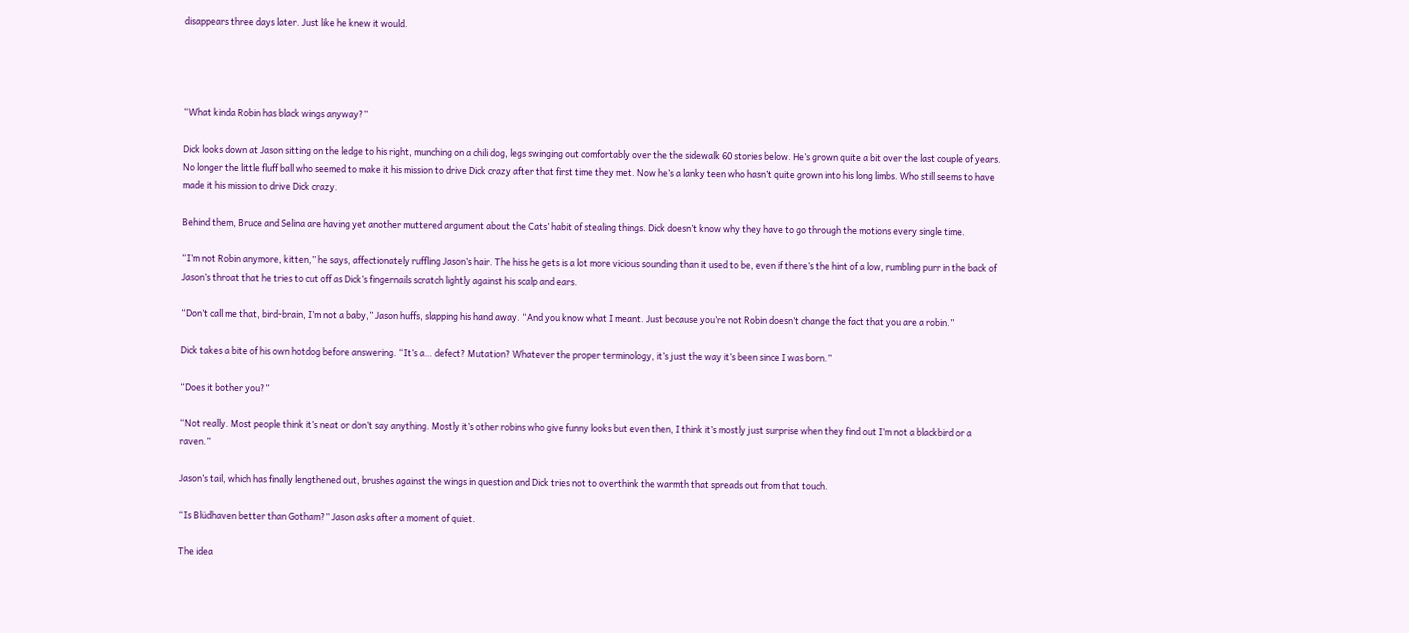disappears three days later. Just like he knew it would.




“What kinda Robin has black wings anyway?”

Dick looks down at Jason sitting on the ledge to his right, munching on a chili dog, legs swinging out comfortably over the the sidewalk 60 stories below. He’s grown quite a bit over the last couple of years. No longer the little fluff ball who seemed to make it his mission to drive Dick crazy after that first time they met. Now he’s a lanky teen who hasn’t quite grown into his long limbs. Who still seems to have made it his mission to drive Dick crazy.

Behind them, Bruce and Selina are having yet another muttered argument about the Cats’ habit of stealing things. Dick doesn’t know why they have to go through the motions every single time.

“I’m not Robin anymore, kitten,” he says, affectionately ruffling Jason’s hair. The hiss he gets is a lot more vicious sounding than it used to be, even if there’s the hint of a low, rumbling purr in the back of Jason’s throat that he tries to cut off as Dick’s fingernails scratch lightly against his scalp and ears.

“Don’t call me that, bird-brain, I’m not a baby,” Jason huffs, slapping his hand away. “And you know what I meant. Just because you’re not Robin doesn’t change the fact that you are a robin.”

Dick takes a bite of his own hotdog before answering. “It’s a… defect? Mutation? Whatever the proper terminology, it’s just the way it’s been since I was born.”

“Does it bother you?”

“Not really. Most people think it’s neat or don’t say anything. Mostly it’s other robins who give funny looks but even then, I think it’s mostly just surprise when they find out I’m not a blackbird or a raven.”

Jason’s tail, which has finally lengthened out, brushes against the wings in question and Dick tries not to overthink the warmth that spreads out from that touch.

“Is Blüdhaven better than Gotham?” Jason asks after a moment of quiet.

The idea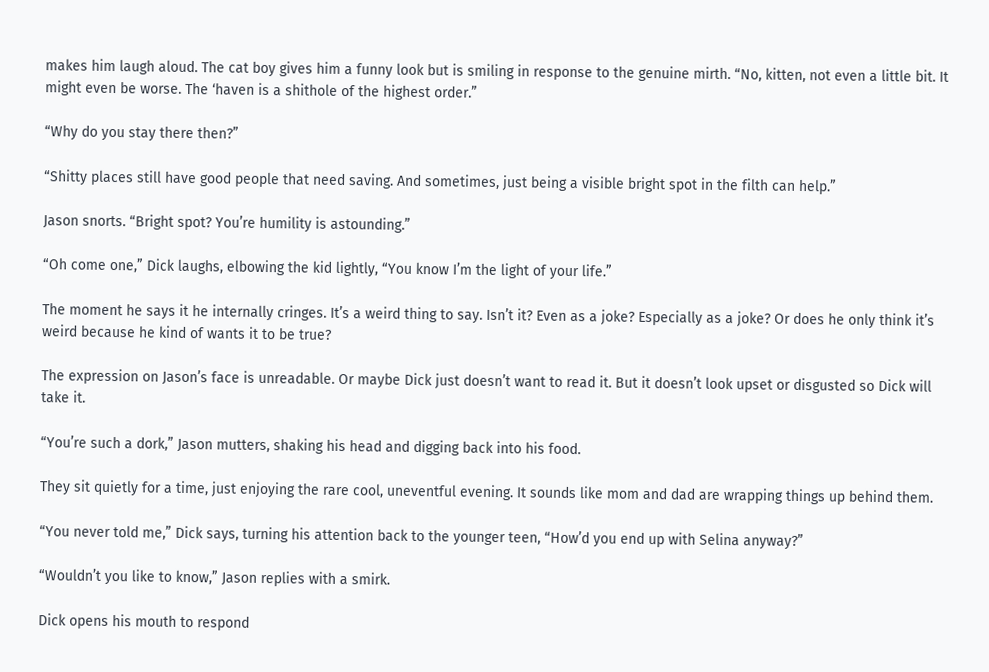makes him laugh aloud. The cat boy gives him a funny look but is smiling in response to the genuine mirth. “No, kitten, not even a little bit. It might even be worse. The ‘haven is a shithole of the highest order.”

“Why do you stay there then?”

“Shitty places still have good people that need saving. And sometimes, just being a visible bright spot in the filth can help.”

Jason snorts. “Bright spot? You’re humility is astounding.”

“Oh come one,” Dick laughs, elbowing the kid lightly, “You know I’m the light of your life.”

The moment he says it he internally cringes. It’s a weird thing to say. Isn’t it? Even as a joke? Especially as a joke? Or does he only think it’s weird because he kind of wants it to be true?

The expression on Jason’s face is unreadable. Or maybe Dick just doesn’t want to read it. But it doesn’t look upset or disgusted so Dick will take it.

“You’re such a dork,” Jason mutters, shaking his head and digging back into his food.

They sit quietly for a time, just enjoying the rare cool, uneventful evening. It sounds like mom and dad are wrapping things up behind them.

“You never told me,” Dick says, turning his attention back to the younger teen, “How’d you end up with Selina anyway?”

“Wouldn’t you like to know,” Jason replies with a smirk.

Dick opens his mouth to respond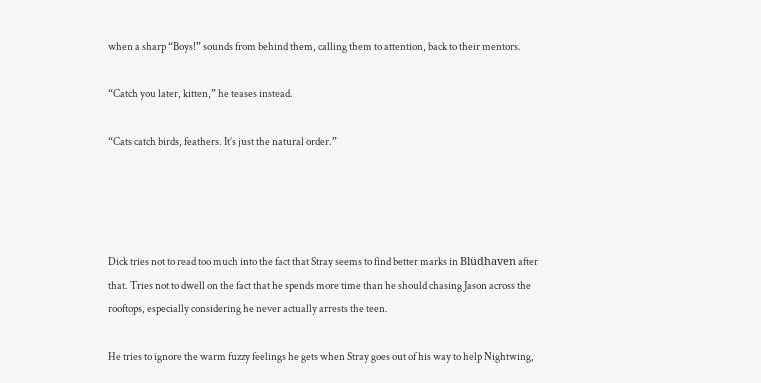when a sharp “Boys!” sounds from behind them, calling them to attention, back to their mentors.

“Catch you later, kitten,” he teases instead.

“Cats catch birds, feathers. It’s just the natural order.”




Dick tries not to read too much into the fact that Stray seems to find better marks in Blüdhaven after that. Tries not to dwell on the fact that he spends more time than he should chasing Jason across the rooftops, especially considering he never actually arrests the teen.

He tries to ignore the warm fuzzy feelings he gets when Stray goes out of his way to help Nightwing,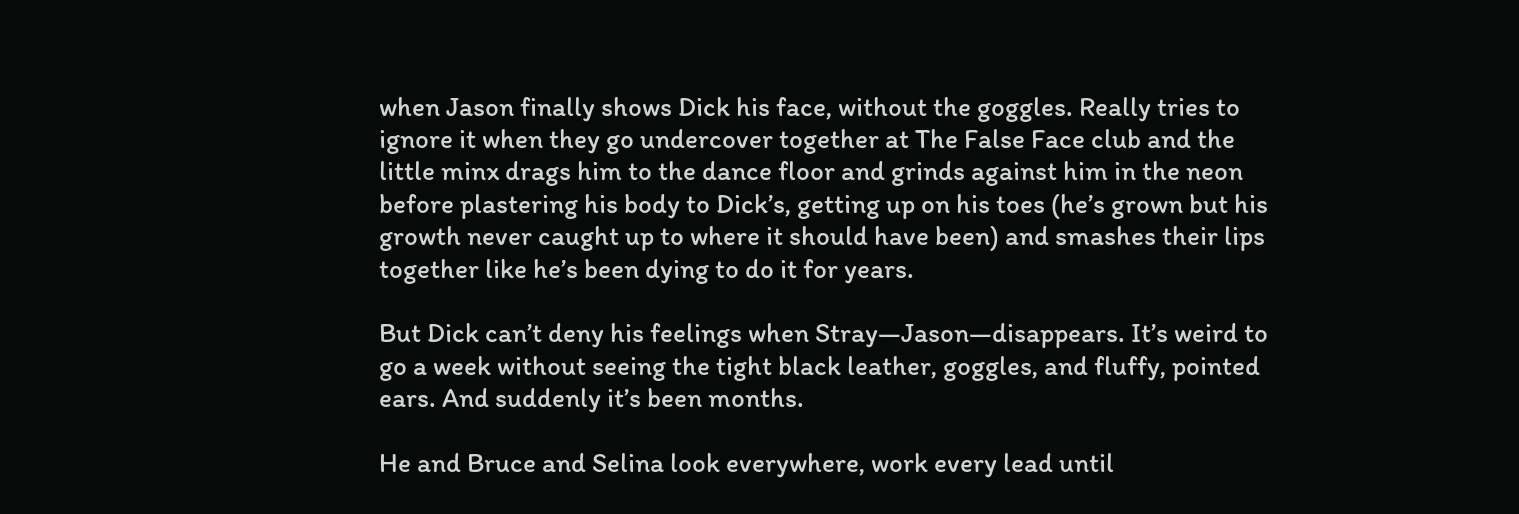when Jason finally shows Dick his face, without the goggles. Really tries to ignore it when they go undercover together at The False Face club and the little minx drags him to the dance floor and grinds against him in the neon before plastering his body to Dick’s, getting up on his toes (he’s grown but his growth never caught up to where it should have been) and smashes their lips together like he’s been dying to do it for years.

But Dick can’t deny his feelings when Stray—Jason—disappears. It’s weird to go a week without seeing the tight black leather, goggles, and fluffy, pointed ears. And suddenly it’s been months.

He and Bruce and Selina look everywhere, work every lead until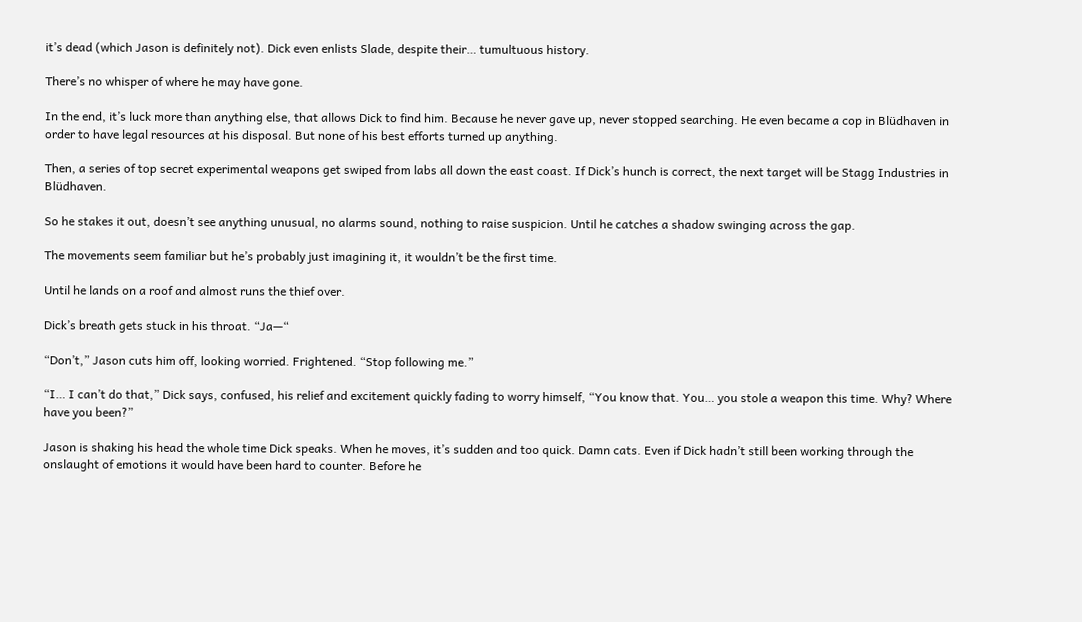it’s dead (which Jason is definitely not). Dick even enlists Slade, despite their… tumultuous history.

There’s no whisper of where he may have gone.

In the end, it’s luck more than anything else, that allows Dick to find him. Because he never gave up, never stopped searching. He even became a cop in Blüdhaven in order to have legal resources at his disposal. But none of his best efforts turned up anything.

Then, a series of top secret experimental weapons get swiped from labs all down the east coast. If Dick’s hunch is correct, the next target will be Stagg Industries in Blüdhaven.

So he stakes it out, doesn’t see anything unusual, no alarms sound, nothing to raise suspicion. Until he catches a shadow swinging across the gap.

The movements seem familiar but he’s probably just imagining it, it wouldn’t be the first time.

Until he lands on a roof and almost runs the thief over.

Dick’s breath gets stuck in his throat. “Ja—“

“Don’t,” Jason cuts him off, looking worried. Frightened. “Stop following me.”

“I… I can’t do that,” Dick says, confused, his relief and excitement quickly fading to worry himself, “You know that. You… you stole a weapon this time. Why? Where have you been?”

Jason is shaking his head the whole time Dick speaks. When he moves, it’s sudden and too quick. Damn cats. Even if Dick hadn’t still been working through the onslaught of emotions it would have been hard to counter. Before he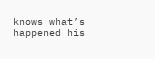knows what’s happened his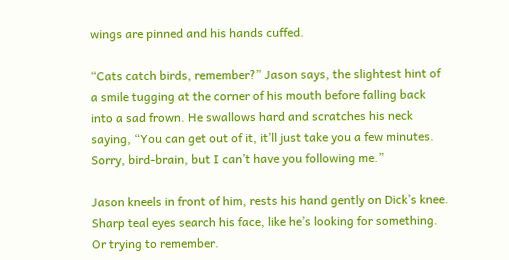wings are pinned and his hands cuffed.

“Cats catch birds, remember?” Jason says, the slightest hint of a smile tugging at the corner of his mouth before falling back into a sad frown. He swallows hard and scratches his neck saying, “You can get out of it, it’ll just take you a few minutes. Sorry, bird-brain, but I can’t have you following me.”

Jason kneels in front of him, rests his hand gently on Dick’s knee. Sharp teal eyes search his face, like he’s looking for something. Or trying to remember.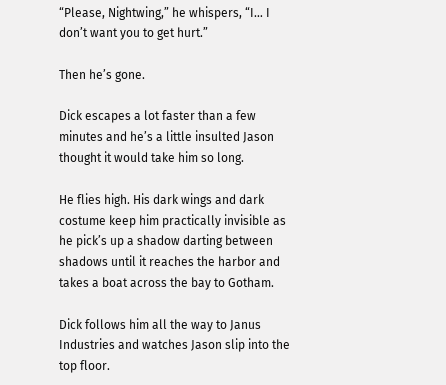“Please, Nightwing,” he whispers, “I… I don’t want you to get hurt.”

Then he’s gone.

Dick escapes a lot faster than a few minutes and he’s a little insulted Jason thought it would take him so long.

He flies high. His dark wings and dark costume keep him practically invisible as he pick’s up a shadow darting between shadows until it reaches the harbor and takes a boat across the bay to Gotham.

Dick follows him all the way to Janus Industries and watches Jason slip into the top floor.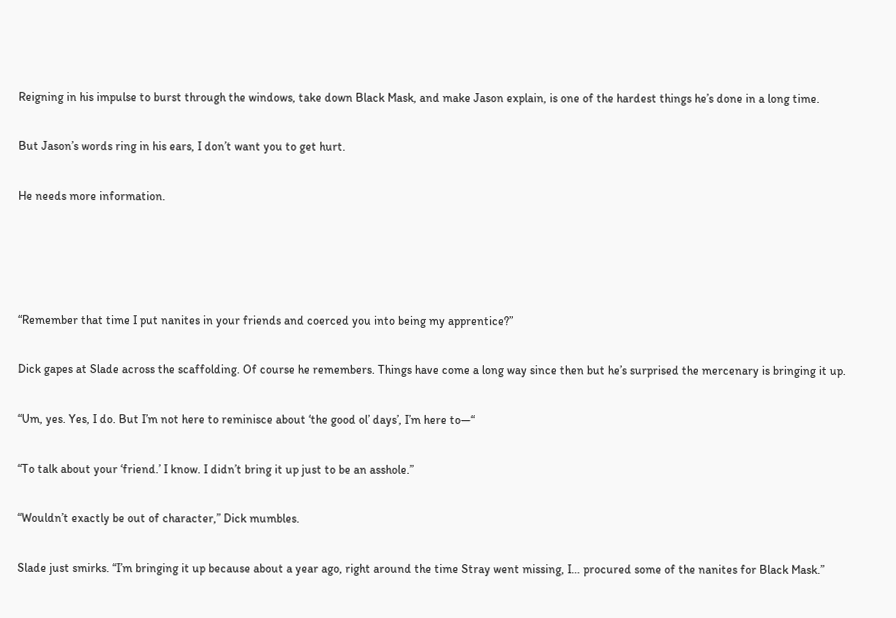Reigning in his impulse to burst through the windows, take down Black Mask, and make Jason explain, is one of the hardest things he’s done in a long time.

But Jason’s words ring in his ears, I don’t want you to get hurt.

He needs more information.




“Remember that time I put nanites in your friends and coerced you into being my apprentice?”

Dick gapes at Slade across the scaffolding. Of course he remembers. Things have come a long way since then but he’s surprised the mercenary is bringing it up.

“Um, yes. Yes, I do. But I’m not here to reminisce about ‘the good ol’ days’, I’m here to—“

“To talk about your ‘friend.’ I know. I didn’t bring it up just to be an asshole.”

“Wouldn’t exactly be out of character,” Dick mumbles.

Slade just smirks. “I’m bringing it up because about a year ago, right around the time Stray went missing, I… procured some of the nanites for Black Mask.”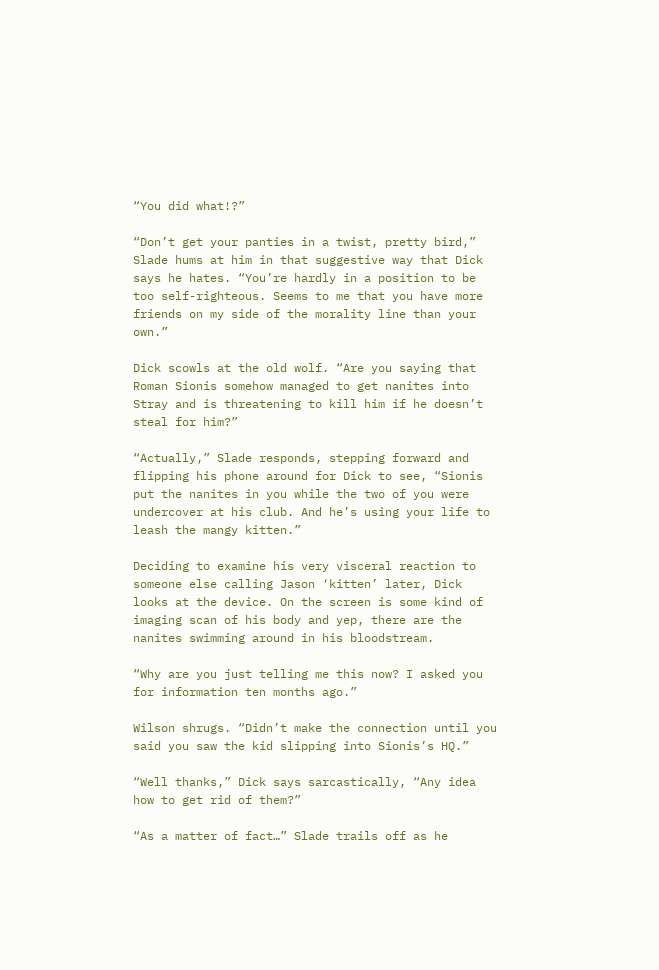“You did what!?”

“Don’t get your panties in a twist, pretty bird,” Slade hums at him in that suggestive way that Dick says he hates. “You’re hardly in a position to be too self-righteous. Seems to me that you have more friends on my side of the morality line than your own.”

Dick scowls at the old wolf. “Are you saying that Roman Sionis somehow managed to get nanites into Stray and is threatening to kill him if he doesn’t steal for him?”

“Actually,” Slade responds, stepping forward and flipping his phone around for Dick to see, “Sionis put the nanites in you while the two of you were undercover at his club. And he’s using your life to leash the mangy kitten.”

Deciding to examine his very visceral reaction to someone else calling Jason ‘kitten’ later, Dick looks at the device. On the screen is some kind of imaging scan of his body and yep, there are the nanites swimming around in his bloodstream.

“Why are you just telling me this now? I asked you for information ten months ago.”

Wilson shrugs. “Didn’t make the connection until you said you saw the kid slipping into Sionis’s HQ.”

“Well thanks,” Dick says sarcastically, “Any idea how to get rid of them?”

“As a matter of fact…” Slade trails off as he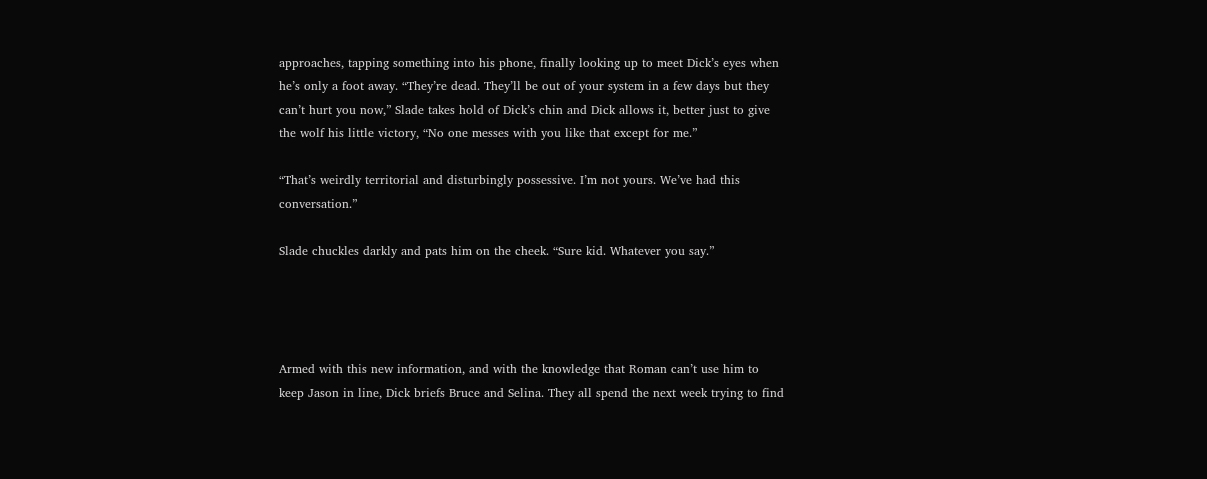approaches, tapping something into his phone, finally looking up to meet Dick’s eyes when he’s only a foot away. “They’re dead. They’ll be out of your system in a few days but they can’t hurt you now,” Slade takes hold of Dick’s chin and Dick allows it, better just to give the wolf his little victory, “No one messes with you like that except for me.”

“That’s weirdly territorial and disturbingly possessive. I’m not yours. We’ve had this conversation.”

Slade chuckles darkly and pats him on the cheek. “Sure kid. Whatever you say.”




Armed with this new information, and with the knowledge that Roman can’t use him to keep Jason in line, Dick briefs Bruce and Selina. They all spend the next week trying to find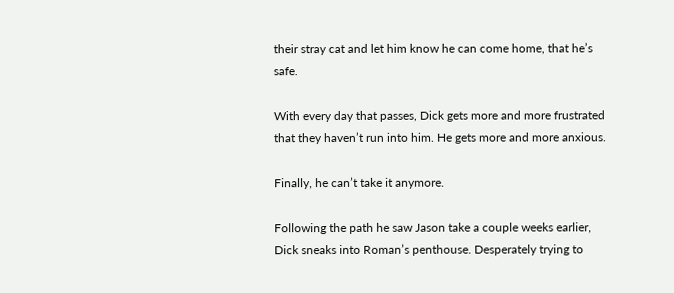their stray cat and let him know he can come home, that he’s safe.

With every day that passes, Dick gets more and more frustrated that they haven’t run into him. He gets more and more anxious.

Finally, he can’t take it anymore.

Following the path he saw Jason take a couple weeks earlier, Dick sneaks into Roman’s penthouse. Desperately trying to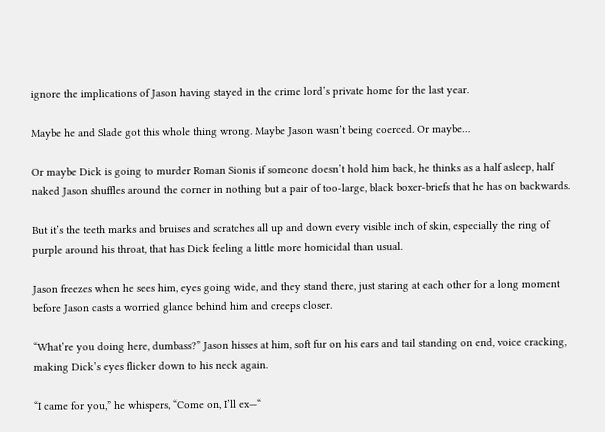ignore the implications of Jason having stayed in the crime lord’s private home for the last year.

Maybe he and Slade got this whole thing wrong. Maybe Jason wasn’t being coerced. Or maybe…

Or maybe Dick is going to murder Roman Sionis if someone doesn’t hold him back, he thinks as a half asleep, half naked Jason shuffles around the corner in nothing but a pair of too-large, black boxer-briefs that he has on backwards.

But it’s the teeth marks and bruises and scratches all up and down every visible inch of skin, especially the ring of purple around his throat, that has Dick feeling a little more homicidal than usual.

Jason freezes when he sees him, eyes going wide, and they stand there, just staring at each other for a long moment before Jason casts a worried glance behind him and creeps closer.

“What’re you doing here, dumbass?” Jason hisses at him, soft fur on his ears and tail standing on end, voice cracking, making Dick’s eyes flicker down to his neck again.

“I came for you,” he whispers, “Come on, I’ll ex—“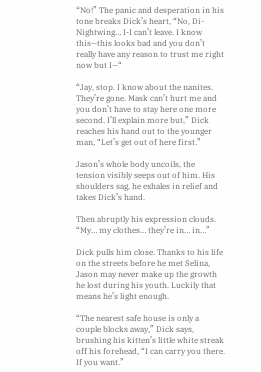“No!” The panic and desperation in his tone breaks Dick’s heart, “No, Di-Nightwing… I-I can’t leave. I know this—this looks bad and you don’t really have any reason to trust me right now but I—“

“Jay, stop. I know about the nanites. They’re gone. Mask can’t hurt me and you don’t have to stay here one more second. I’ll explain more but,” Dick reaches his hand out to the younger man, “Let’s get out of here first.”

Jason’s whole body uncoils, the tension visibly seeps out of him. His shoulders sag, he exhales in relief and takes Dick’s hand.

Then abruptly his expression clouds. “My… my clothes… they’re in… in…”

Dick pulls him close. Thanks to his life on the streets before he met Selina, Jason may never make up the growth he lost during his youth. Luckily that means he’s light enough.

“The nearest safe house is only a couple blocks away,” Dick says, brushing his kitten’s little white streak off his forehead, “I can carry you there. If you want.”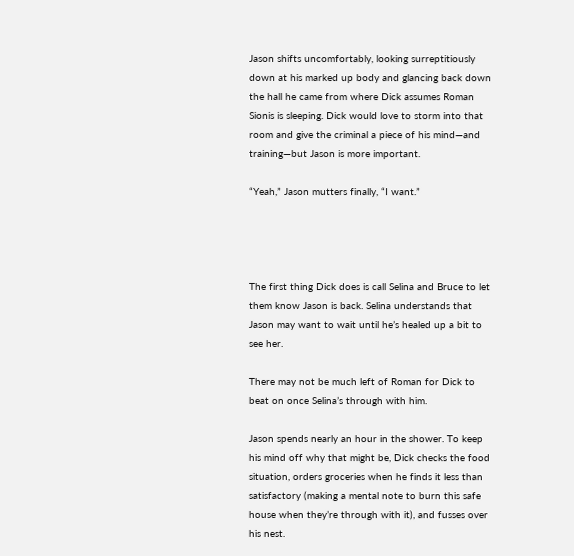Jason shifts uncomfortably, looking surreptitiously down at his marked up body and glancing back down the hall he came from where Dick assumes Roman Sionis is sleeping. Dick would love to storm into that room and give the criminal a piece of his mind—and training—but Jason is more important.

“Yeah,” Jason mutters finally, “I want.”




The first thing Dick does is call Selina and Bruce to let them know Jason is back. Selina understands that Jason may want to wait until he’s healed up a bit to see her.

There may not be much left of Roman for Dick to beat on once Selina’s through with him.

Jason spends nearly an hour in the shower. To keep his mind off why that might be, Dick checks the food situation, orders groceries when he finds it less than satisfactory (making a mental note to burn this safe house when they’re through with it), and fusses over his nest.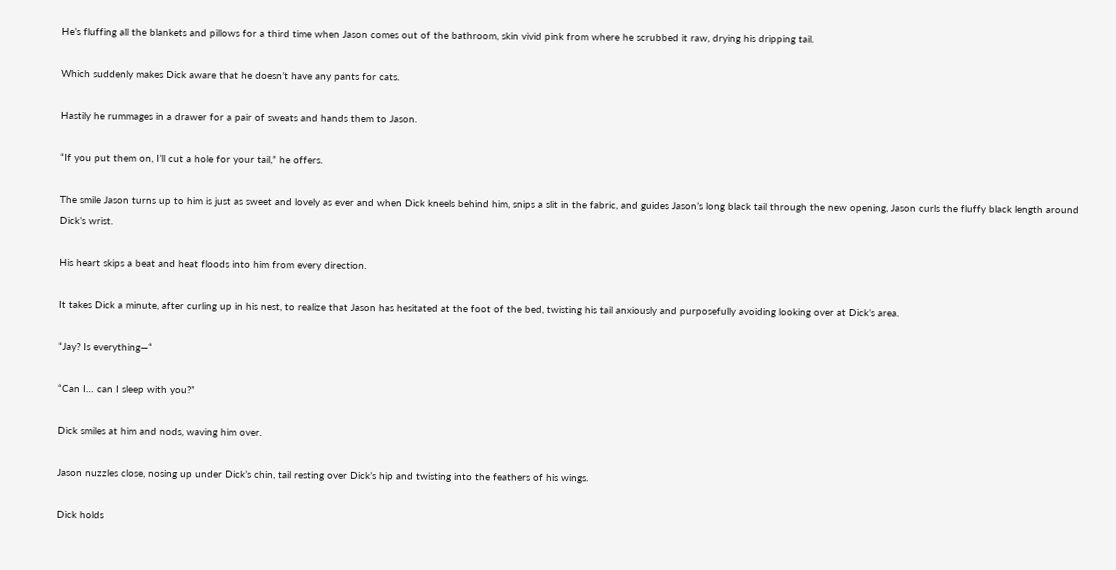He’s fluffing all the blankets and pillows for a third time when Jason comes out of the bathroom, skin vivid pink from where he scrubbed it raw, drying his dripping tail.

Which suddenly makes Dick aware that he doesn’t have any pants for cats.

Hastily he rummages in a drawer for a pair of sweats and hands them to Jason.

“If you put them on, I’ll cut a hole for your tail,” he offers.

The smile Jason turns up to him is just as sweet and lovely as ever and when Dick kneels behind him, snips a slit in the fabric, and guides Jason’s long black tail through the new opening, Jason curls the fluffy black length around Dick’s wrist.

His heart skips a beat and heat floods into him from every direction.

It takes Dick a minute, after curling up in his nest, to realize that Jason has hesitated at the foot of the bed, twisting his tail anxiously and purposefully avoiding looking over at Dick’s area.

“Jay? Is everything—“

“Can I… can I sleep with you?”

Dick smiles at him and nods, waving him over.

Jason nuzzles close, nosing up under Dick’s chin, tail resting over Dick’s hip and twisting into the feathers of his wings.

Dick holds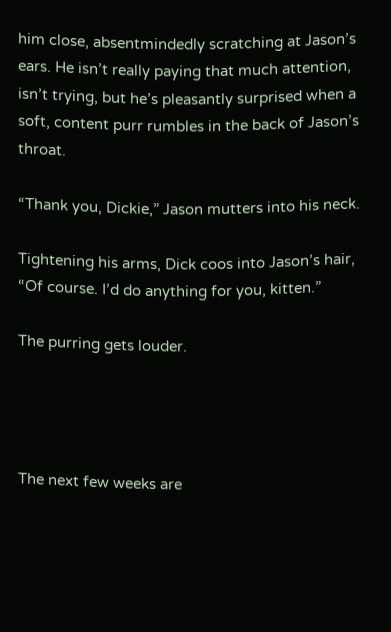him close, absentmindedly scratching at Jason’s ears. He isn’t really paying that much attention, isn’t trying, but he’s pleasantly surprised when a soft, content purr rumbles in the back of Jason’s throat.

“Thank you, Dickie,” Jason mutters into his neck.

Tightening his arms, Dick coos into Jason’s hair, “Of course. I’d do anything for you, kitten.”

The purring gets louder.




The next few weeks are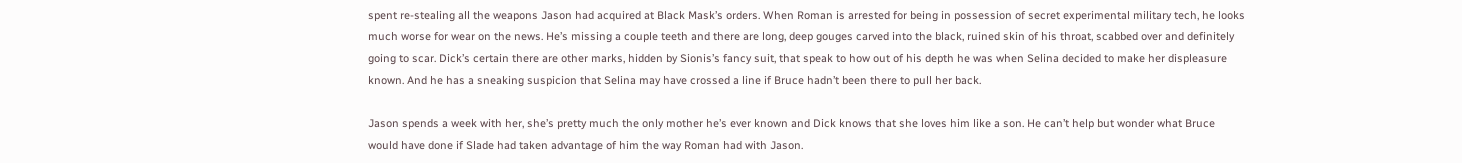spent re-stealing all the weapons Jason had acquired at Black Mask’s orders. When Roman is arrested for being in possession of secret experimental military tech, he looks much worse for wear on the news. He’s missing a couple teeth and there are long, deep gouges carved into the black, ruined skin of his throat, scabbed over and definitely going to scar. Dick’s certain there are other marks, hidden by Sionis’s fancy suit, that speak to how out of his depth he was when Selina decided to make her displeasure known. And he has a sneaking suspicion that Selina may have crossed a line if Bruce hadn’t been there to pull her back.

Jason spends a week with her, she’s pretty much the only mother he’s ever known and Dick knows that she loves him like a son. He can’t help but wonder what Bruce would have done if Slade had taken advantage of him the way Roman had with Jason.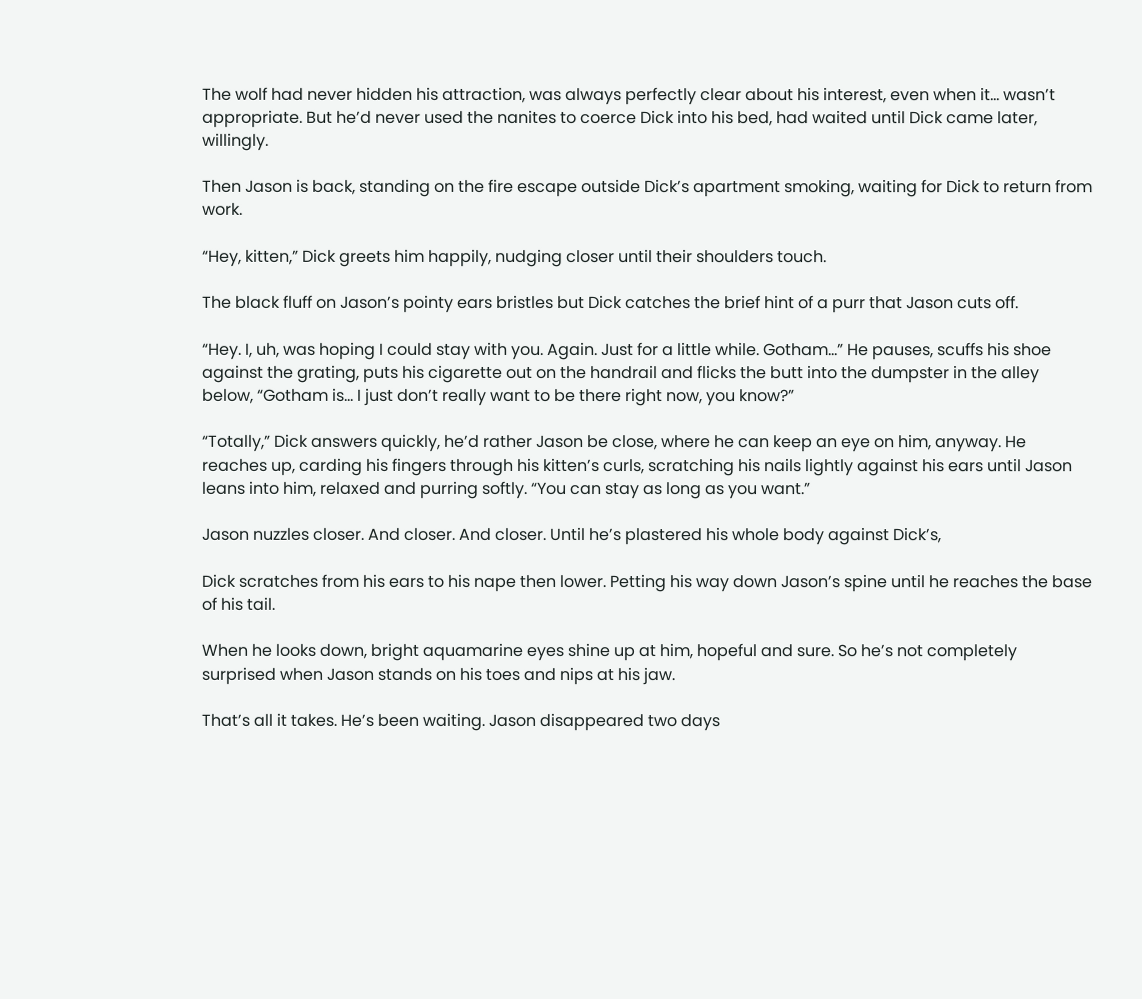The wolf had never hidden his attraction, was always perfectly clear about his interest, even when it… wasn’t appropriate. But he’d never used the nanites to coerce Dick into his bed, had waited until Dick came later, willingly.

Then Jason is back, standing on the fire escape outside Dick’s apartment smoking, waiting for Dick to return from work.

“Hey, kitten,” Dick greets him happily, nudging closer until their shoulders touch.

The black fluff on Jason’s pointy ears bristles but Dick catches the brief hint of a purr that Jason cuts off.

“Hey. I, uh, was hoping I could stay with you. Again. Just for a little while. Gotham…” He pauses, scuffs his shoe against the grating, puts his cigarette out on the handrail and flicks the butt into the dumpster in the alley below, “Gotham is… I just don’t really want to be there right now, you know?”

“Totally,” Dick answers quickly, he’d rather Jason be close, where he can keep an eye on him, anyway. He reaches up, carding his fingers through his kitten’s curls, scratching his nails lightly against his ears until Jason leans into him, relaxed and purring softly. “You can stay as long as you want.”

Jason nuzzles closer. And closer. And closer. Until he’s plastered his whole body against Dick’s,

Dick scratches from his ears to his nape then lower. Petting his way down Jason’s spine until he reaches the base of his tail.

When he looks down, bright aquamarine eyes shine up at him, hopeful and sure. So he’s not completely surprised when Jason stands on his toes and nips at his jaw.

That’s all it takes. He’s been waiting. Jason disappeared two days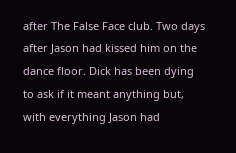after The False Face club. Two days after Jason had kissed him on the dance floor. Dick has been dying to ask if it meant anything but, with everything Jason had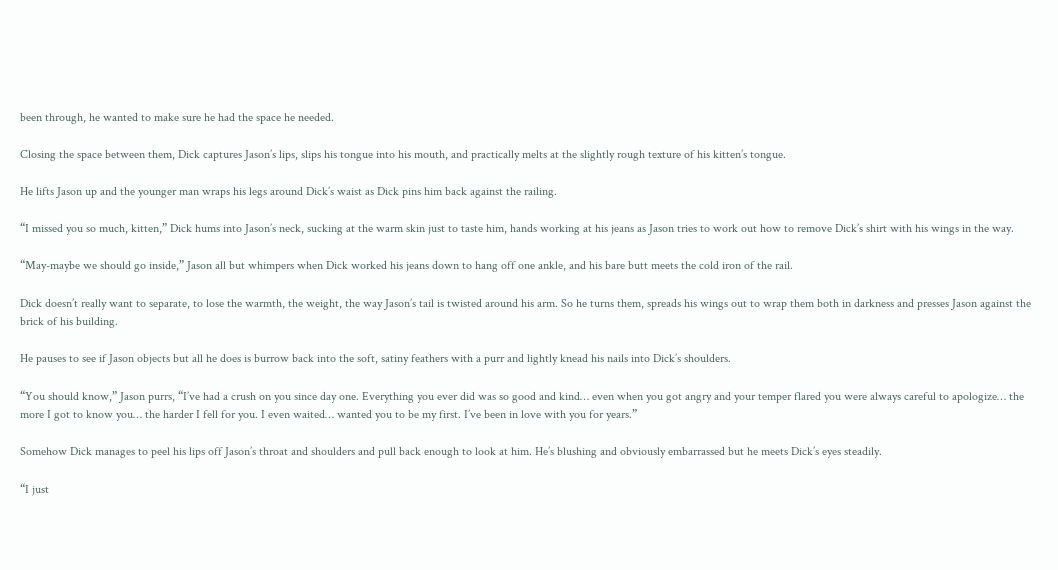been through, he wanted to make sure he had the space he needed.

Closing the space between them, Dick captures Jason’s lips, slips his tongue into his mouth, and practically melts at the slightly rough texture of his kitten’s tongue.

He lifts Jason up and the younger man wraps his legs around Dick’s waist as Dick pins him back against the railing.

“I missed you so much, kitten,” Dick hums into Jason’s neck, sucking at the warm skin just to taste him, hands working at his jeans as Jason tries to work out how to remove Dick’s shirt with his wings in the way.

“May-maybe we should go inside,” Jason all but whimpers when Dick worked his jeans down to hang off one ankle, and his bare butt meets the cold iron of the rail.

Dick doesn’t really want to separate, to lose the warmth, the weight, the way Jason’s tail is twisted around his arm. So he turns them, spreads his wings out to wrap them both in darkness and presses Jason against the brick of his building.

He pauses to see if Jason objects but all he does is burrow back into the soft, satiny feathers with a purr and lightly knead his nails into Dick’s shoulders.

“You should know,” Jason purrs, “I’ve had a crush on you since day one. Everything you ever did was so good and kind… even when you got angry and your temper flared you were always careful to apologize… the more I got to know you… the harder I fell for you. I even waited… wanted you to be my first. I’ve been in love with you for years.”

Somehow Dick manages to peel his lips off Jason’s throat and shoulders and pull back enough to look at him. He’s blushing and obviously embarrassed but he meets Dick’s eyes steadily.

“I just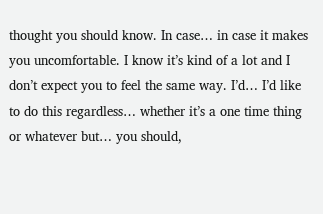thought you should know. In case… in case it makes you uncomfortable. I know it’s kind of a lot and I don’t expect you to feel the same way. I’d… I’d like to do this regardless… whether it’s a one time thing or whatever but… you should,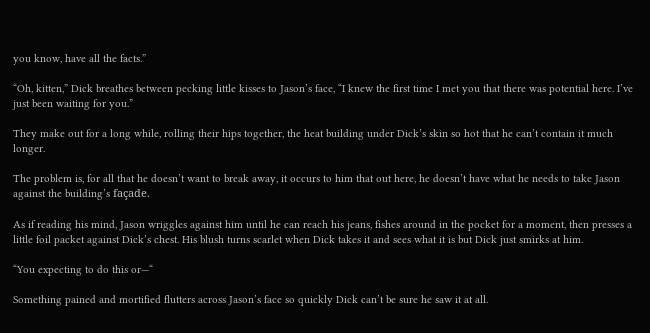you know, have all the facts.”

“Oh, kitten,” Dick breathes between pecking little kisses to Jason’s face, “I knew the first time I met you that there was potential here. I’ve just been waiting for you.”

They make out for a long while, rolling their hips together, the heat building under Dick’s skin so hot that he can’t contain it much longer.

The problem is, for all that he doesn’t want to break away, it occurs to him that out here, he doesn’t have what he needs to take Jason against the building’s façade.

As if reading his mind, Jason wriggles against him until he can reach his jeans, fishes around in the pocket for a moment, then presses a little foil packet against Dick’s chest. His blush turns scarlet when Dick takes it and sees what it is but Dick just smirks at him.

“You expecting to do this or—“

Something pained and mortified flutters across Jason’s face so quickly Dick can’t be sure he saw it at all.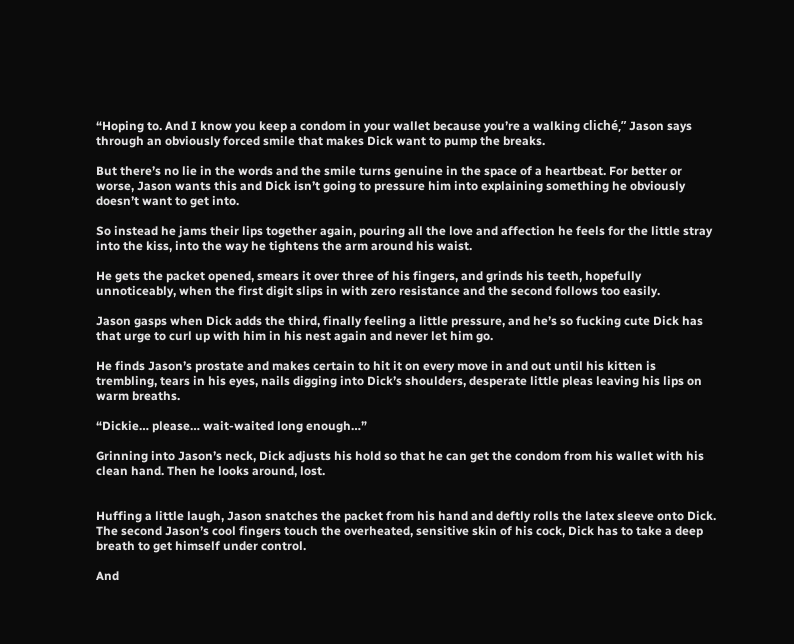“Hoping to. And I know you keep a condom in your wallet because you’re a walking cliché,” Jason says through an obviously forced smile that makes Dick want to pump the breaks.

But there’s no lie in the words and the smile turns genuine in the space of a heartbeat. For better or worse, Jason wants this and Dick isn’t going to pressure him into explaining something he obviously doesn’t want to get into.

So instead he jams their lips together again, pouring all the love and affection he feels for the little stray into the kiss, into the way he tightens the arm around his waist.

He gets the packet opened, smears it over three of his fingers, and grinds his teeth, hopefully unnoticeably, when the first digit slips in with zero resistance and the second follows too easily.

Jason gasps when Dick adds the third, finally feeling a little pressure, and he’s so fucking cute Dick has that urge to curl up with him in his nest again and never let him go.

He finds Jason’s prostate and makes certain to hit it on every move in and out until his kitten is trembling, tears in his eyes, nails digging into Dick’s shoulders, desperate little pleas leaving his lips on warm breaths.

“Dickie… please… wait-waited long enough…”

Grinning into Jason’s neck, Dick adjusts his hold so that he can get the condom from his wallet with his clean hand. Then he looks around, lost.


Huffing a little laugh, Jason snatches the packet from his hand and deftly rolls the latex sleeve onto Dick. The second Jason’s cool fingers touch the overheated, sensitive skin of his cock, Dick has to take a deep breath to get himself under control.

And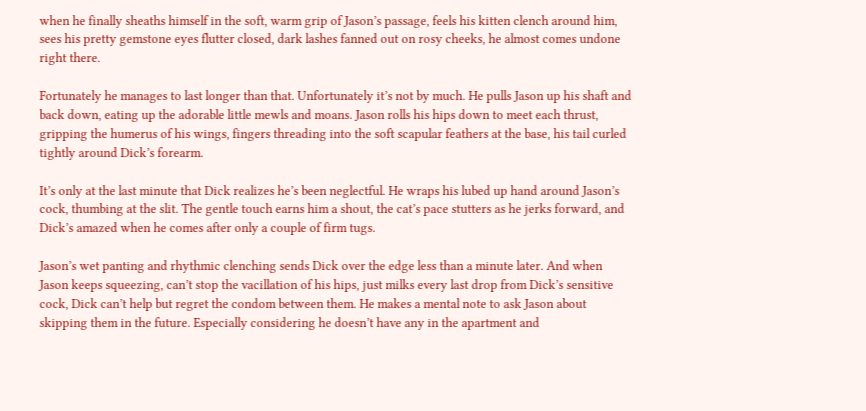when he finally sheaths himself in the soft, warm grip of Jason’s passage, feels his kitten clench around him, sees his pretty gemstone eyes flutter closed, dark lashes fanned out on rosy cheeks, he almost comes undone right there.

Fortunately he manages to last longer than that. Unfortunately it’s not by much. He pulls Jason up his shaft and back down, eating up the adorable little mewls and moans. Jason rolls his hips down to meet each thrust, gripping the humerus of his wings, fingers threading into the soft scapular feathers at the base, his tail curled tightly around Dick’s forearm.

It’s only at the last minute that Dick realizes he’s been neglectful. He wraps his lubed up hand around Jason’s cock, thumbing at the slit. The gentle touch earns him a shout, the cat’s pace stutters as he jerks forward, and Dick’s amazed when he comes after only a couple of firm tugs.

Jason’s wet panting and rhythmic clenching sends Dick over the edge less than a minute later. And when Jason keeps squeezing, can’t stop the vacillation of his hips, just milks every last drop from Dick’s sensitive cock, Dick can’t help but regret the condom between them. He makes a mental note to ask Jason about skipping them in the future. Especially considering he doesn’t have any in the apartment and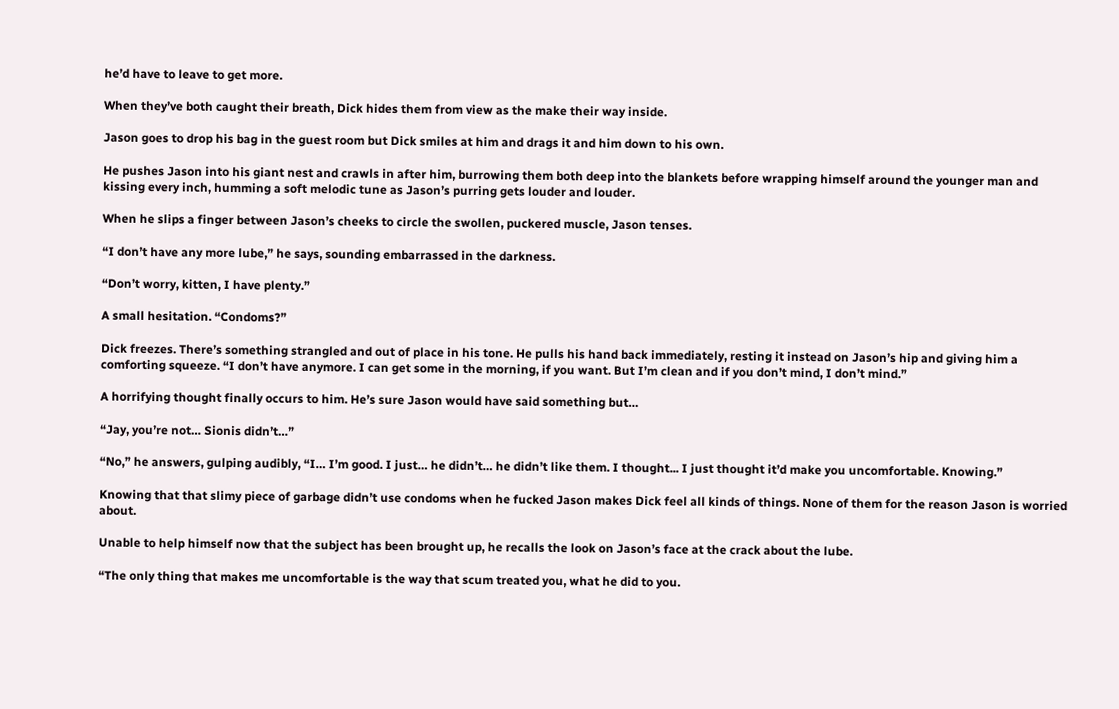he’d have to leave to get more.

When they’ve both caught their breath, Dick hides them from view as the make their way inside.

Jason goes to drop his bag in the guest room but Dick smiles at him and drags it and him down to his own.

He pushes Jason into his giant nest and crawls in after him, burrowing them both deep into the blankets before wrapping himself around the younger man and kissing every inch, humming a soft melodic tune as Jason’s purring gets louder and louder.

When he slips a finger between Jason’s cheeks to circle the swollen, puckered muscle, Jason tenses.

“I don’t have any more lube,” he says, sounding embarrassed in the darkness.

“Don’t worry, kitten, I have plenty.”

A small hesitation. “Condoms?”

Dick freezes. There’s something strangled and out of place in his tone. He pulls his hand back immediately, resting it instead on Jason’s hip and giving him a comforting squeeze. “I don’t have anymore. I can get some in the morning, if you want. But I’m clean and if you don’t mind, I don’t mind.”

A horrifying thought finally occurs to him. He’s sure Jason would have said something but…

“Jay, you’re not… Sionis didn’t…”

“No,” he answers, gulping audibly, “I… I’m good. I just… he didn’t… he didn’t like them. I thought... I just thought it’d make you uncomfortable. Knowing.”

Knowing that that slimy piece of garbage didn’t use condoms when he fucked Jason makes Dick feel all kinds of things. None of them for the reason Jason is worried about.

Unable to help himself now that the subject has been brought up, he recalls the look on Jason’s face at the crack about the lube.

“The only thing that makes me uncomfortable is the way that scum treated you, what he did to you.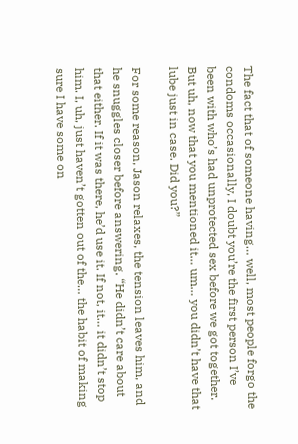The fact that of someone having… well, most people forgo the condoms occasionally, I doubt you’re the first person I’ve been with who’s had unprotected sex before we got together. But uh, now that you mentioned it… um… you didn’t have that lube just in case. Did you?”

For some reason, Jason relaxes, the tension leaves him, and he snuggles closer before answering. “He didn’t care about that either. If it was there, he’d use it. If not, it… it didn’t stop him. I, uh, just haven’t gotten out of the… the habit of making sure I have some on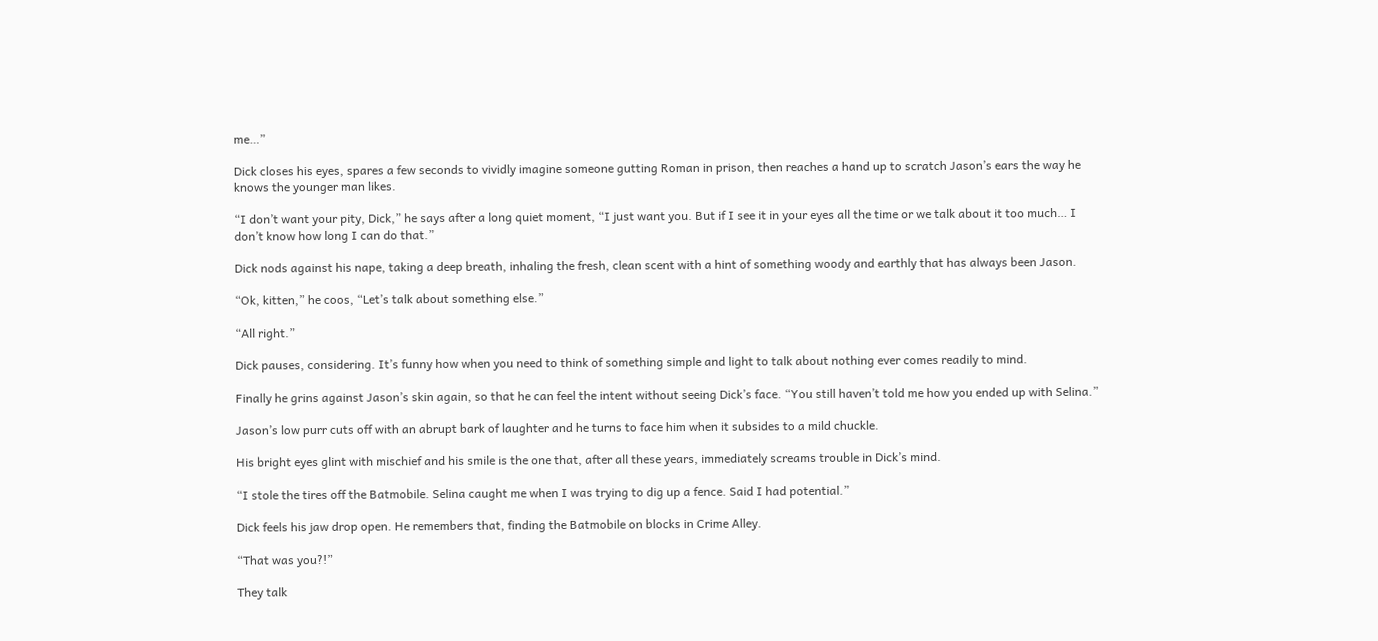me…”

Dick closes his eyes, spares a few seconds to vividly imagine someone gutting Roman in prison, then reaches a hand up to scratch Jason’s ears the way he knows the younger man likes.

“I don’t want your pity, Dick,” he says after a long quiet moment, “I just want you. But if I see it in your eyes all the time or we talk about it too much… I don’t know how long I can do that.”

Dick nods against his nape, taking a deep breath, inhaling the fresh, clean scent with a hint of something woody and earthly that has always been Jason.

“Ok, kitten,” he coos, “Let’s talk about something else.”

“All right.”

Dick pauses, considering. It’s funny how when you need to think of something simple and light to talk about nothing ever comes readily to mind.

Finally he grins against Jason’s skin again, so that he can feel the intent without seeing Dick’s face. “You still haven’t told me how you ended up with Selina.”

Jason’s low purr cuts off with an abrupt bark of laughter and he turns to face him when it subsides to a mild chuckle.

His bright eyes glint with mischief and his smile is the one that, after all these years, immediately screams trouble in Dick’s mind.

“I stole the tires off the Batmobile. Selina caught me when I was trying to dig up a fence. Said I had potential.”

Dick feels his jaw drop open. He remembers that, finding the Batmobile on blocks in Crime Alley.

“That was you?!”

They talk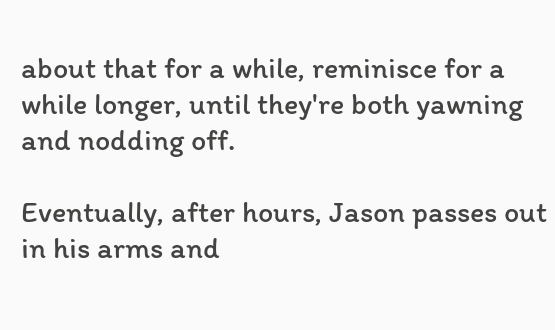about that for a while, reminisce for a while longer, until they're both yawning and nodding off.

Eventually, after hours, Jason passes out in his arms and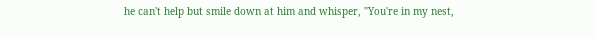he can't help but smile down at him and whisper, "You're in my nest,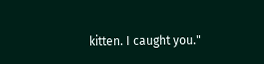kitten. I caught you."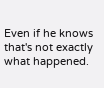Even if he knows that's not exactly what happened.